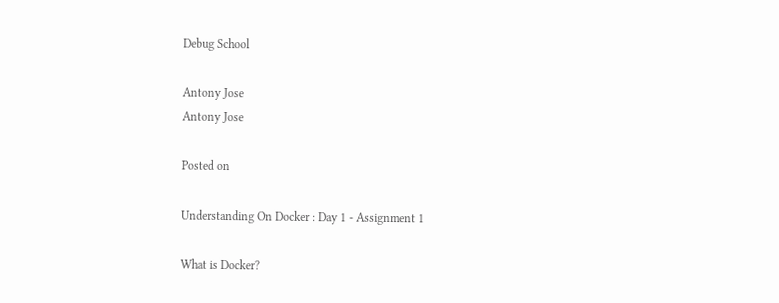Debug School

Antony Jose
Antony Jose

Posted on

Understanding On Docker : Day 1 - Assignment 1

What is Docker?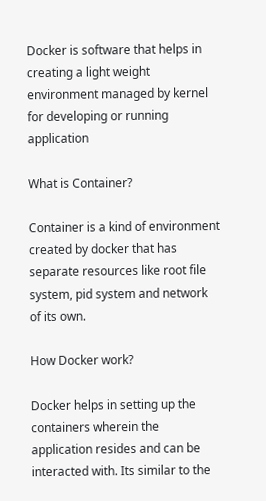Docker is software that helps in creating a light weight environment managed by kernel for developing or running application

What is Container?

Container is a kind of environment created by docker that has separate resources like root file system, pid system and network of its own.

How Docker work?

Docker helps in setting up the containers wherein the application resides and can be interacted with. Its similar to the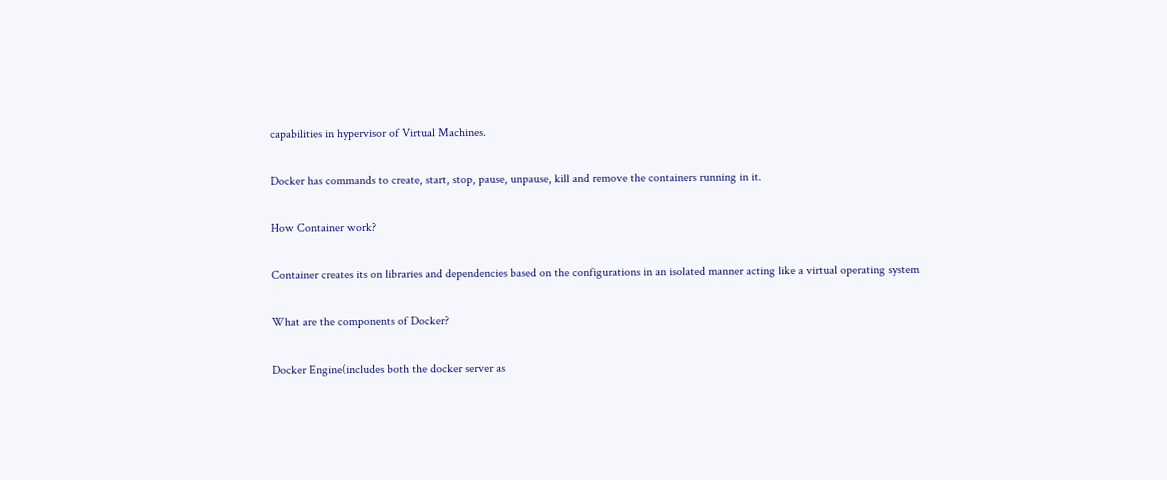capabilities in hypervisor of Virtual Machines.

Docker has commands to create, start, stop, pause, unpause, kill and remove the containers running in it.

How Container work?

Container creates its on libraries and dependencies based on the configurations in an isolated manner acting like a virtual operating system

What are the components of Docker?

Docker Engine(includes both the docker server as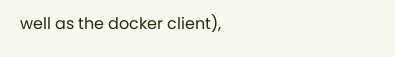well as the docker client),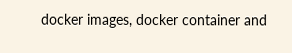docker images, docker container and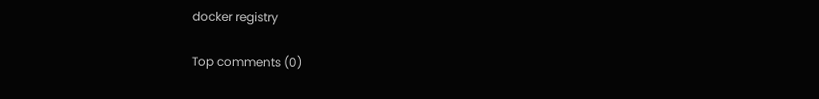docker registry

Top comments (0)